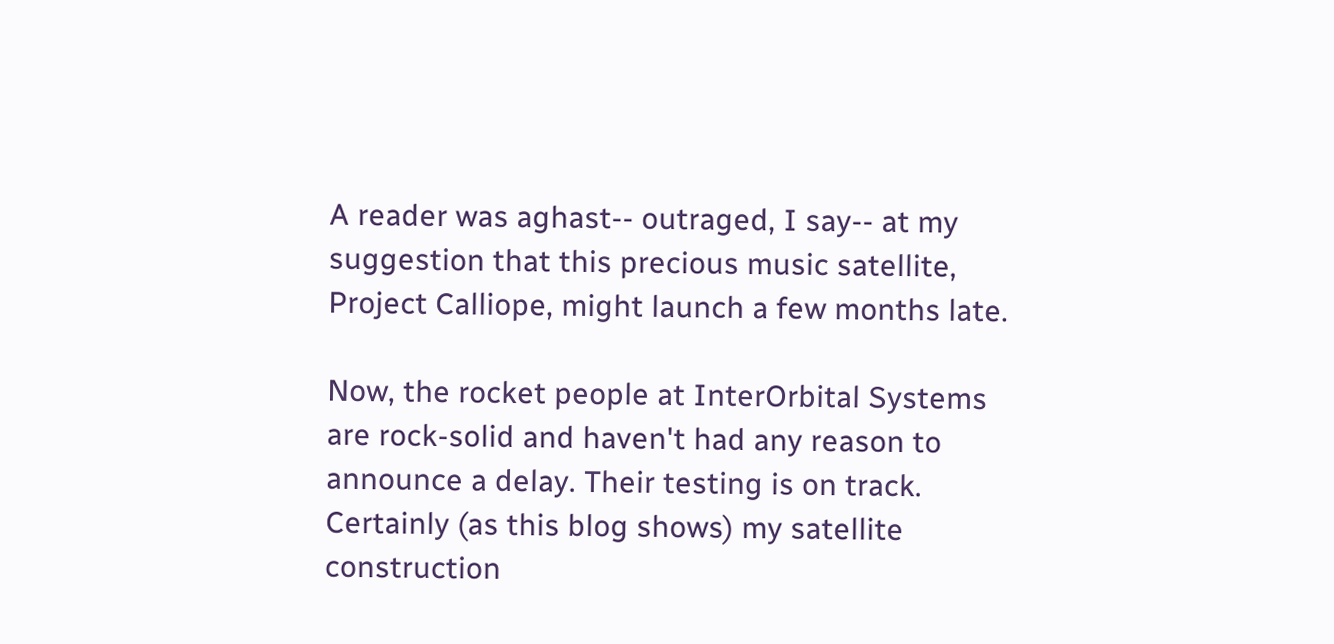A reader was aghast-- outraged, I say-- at my suggestion that this precious music satellite, Project Calliope, might launch a few months late.

Now, the rocket people at InterOrbital Systems are rock-solid and haven't had any reason to announce a delay. Their testing is on track. Certainly (as this blog shows) my satellite construction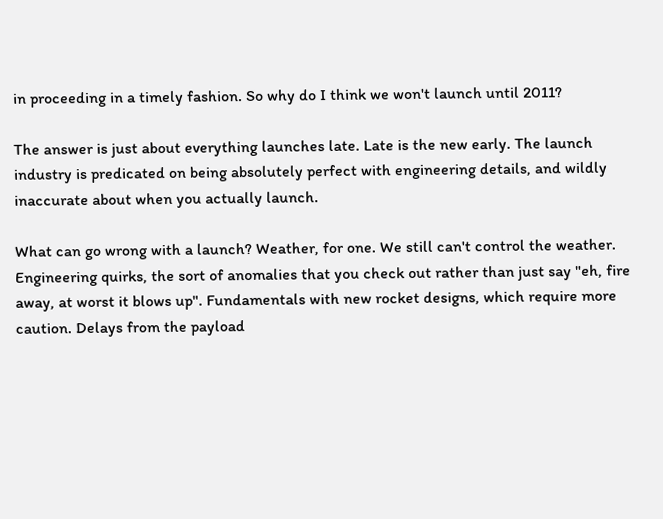in proceeding in a timely fashion. So why do I think we won't launch until 2011?

The answer is just about everything launches late. Late is the new early. The launch industry is predicated on being absolutely perfect with engineering details, and wildly inaccurate about when you actually launch.

What can go wrong with a launch? Weather, for one. We still can't control the weather. Engineering quirks, the sort of anomalies that you check out rather than just say "eh, fire away, at worst it blows up". Fundamentals with new rocket designs, which require more caution. Delays from the payload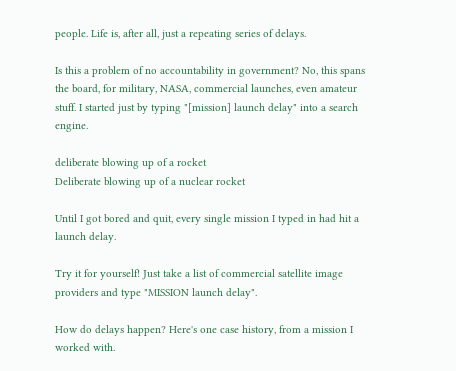people. Life is, after all, just a repeating series of delays.

Is this a problem of no accountability in government? No, this spans the board, for military, NASA, commercial launches, even amateur stuff. I started just by typing "[mission] launch delay" into a search engine.

deliberate blowing up of a rocket
Deliberate blowing up of a nuclear rocket

Until I got bored and quit, every single mission I typed in had hit a launch delay.

Try it for yourself! Just take a list of commercial satellite image providers and type "MISSION launch delay".

How do delays happen? Here's one case history, from a mission I worked with.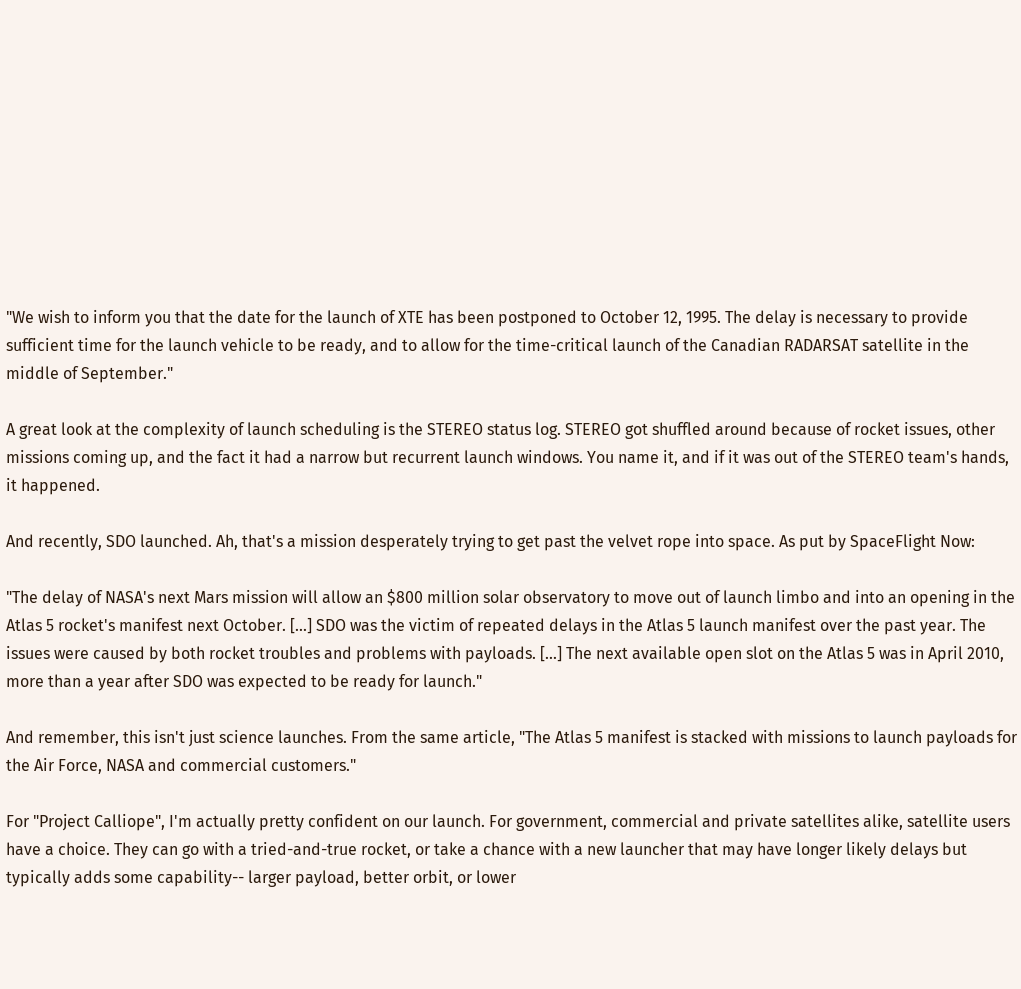"We wish to inform you that the date for the launch of XTE has been postponed to October 12, 1995. The delay is necessary to provide sufficient time for the launch vehicle to be ready, and to allow for the time-critical launch of the Canadian RADARSAT satellite in the middle of September."

A great look at the complexity of launch scheduling is the STEREO status log. STEREO got shuffled around because of rocket issues, other missions coming up, and the fact it had a narrow but recurrent launch windows. You name it, and if it was out of the STEREO team's hands, it happened.

And recently, SDO launched. Ah, that's a mission desperately trying to get past the velvet rope into space. As put by SpaceFlight Now:

"The delay of NASA's next Mars mission will allow an $800 million solar observatory to move out of launch limbo and into an opening in the Atlas 5 rocket's manifest next October. [...] SDO was the victim of repeated delays in the Atlas 5 launch manifest over the past year. The issues were caused by both rocket troubles and problems with payloads. [...] The next available open slot on the Atlas 5 was in April 2010, more than a year after SDO was expected to be ready for launch."

And remember, this isn't just science launches. From the same article, "The Atlas 5 manifest is stacked with missions to launch payloads for the Air Force, NASA and commercial customers."

For "Project Calliope", I'm actually pretty confident on our launch. For government, commercial and private satellites alike, satellite users have a choice. They can go with a tried-and-true rocket, or take a chance with a new launcher that may have longer likely delays but typically adds some capability-- larger payload, better orbit, or lower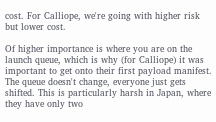cost. For Calliope, we're going with higher risk but lower cost.

Of higher importance is where you are on the launch queue, which is why (for Calliope) it was important to get onto their first payload manifest. The queue doesn't change, everyone just gets shifted. This is particularly harsh in Japan, where they have only two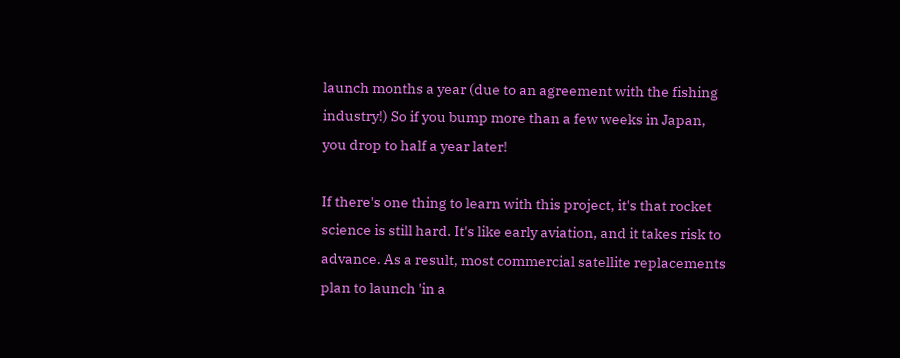launch months a year (due to an agreement with the fishing industry!) So if you bump more than a few weeks in Japan, you drop to half a year later!

If there's one thing to learn with this project, it's that rocket science is still hard. It's like early aviation, and it takes risk to advance. As a result, most commercial satellite replacements plan to launch 'in a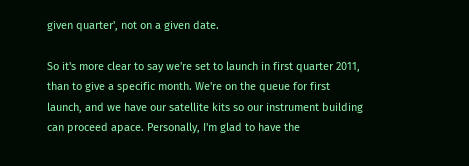given quarter', not on a given date.

So it's more clear to say we're set to launch in first quarter 2011, than to give a specific month. We're on the queue for first launch, and we have our satellite kits so our instrument building can proceed apace. Personally, I'm glad to have the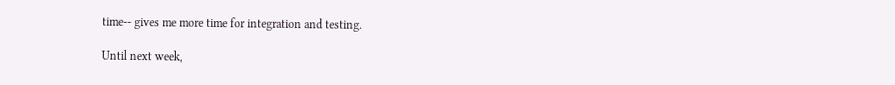time-- gives me more time for integration and testing.

Until next week,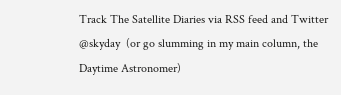Track The Satellite Diaries via RSS feed and Twitter @skyday  (or go slumming in my main column, the Daytime Astronomer)